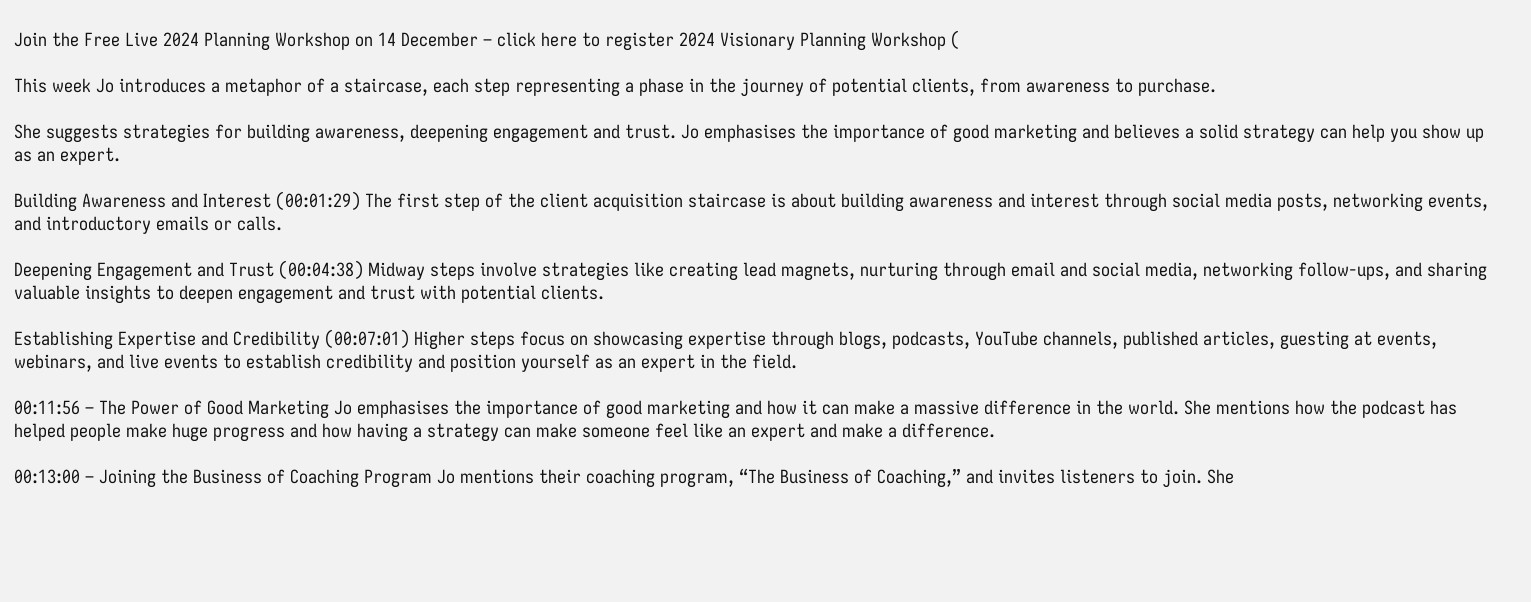Join the Free Live 2024 Planning Workshop on 14 December – click here to register 2024 Visionary Planning Workshop (

This week Jo introduces a metaphor of a staircase, each step representing a phase in the journey of potential clients, from awareness to purchase.

She suggests strategies for building awareness, deepening engagement and trust. Jo emphasises the importance of good marketing and believes a solid strategy can help you show up as an expert.

Building Awareness and Interest (00:01:29) The first step of the client acquisition staircase is about building awareness and interest through social media posts, networking events, and introductory emails or calls.

Deepening Engagement and Trust (00:04:38) Midway steps involve strategies like creating lead magnets, nurturing through email and social media, networking follow-ups, and sharing valuable insights to deepen engagement and trust with potential clients.

Establishing Expertise and Credibility (00:07:01) Higher steps focus on showcasing expertise through blogs, podcasts, YouTube channels, published articles, guesting at events, webinars, and live events to establish credibility and position yourself as an expert in the field.

00:11:56 – The Power of Good Marketing Jo emphasises the importance of good marketing and how it can make a massive difference in the world. She mentions how the podcast has helped people make huge progress and how having a strategy can make someone feel like an expert and make a difference.

00:13:00 – Joining the Business of Coaching Program Jo mentions their coaching program, “The Business of Coaching,” and invites listeners to join. She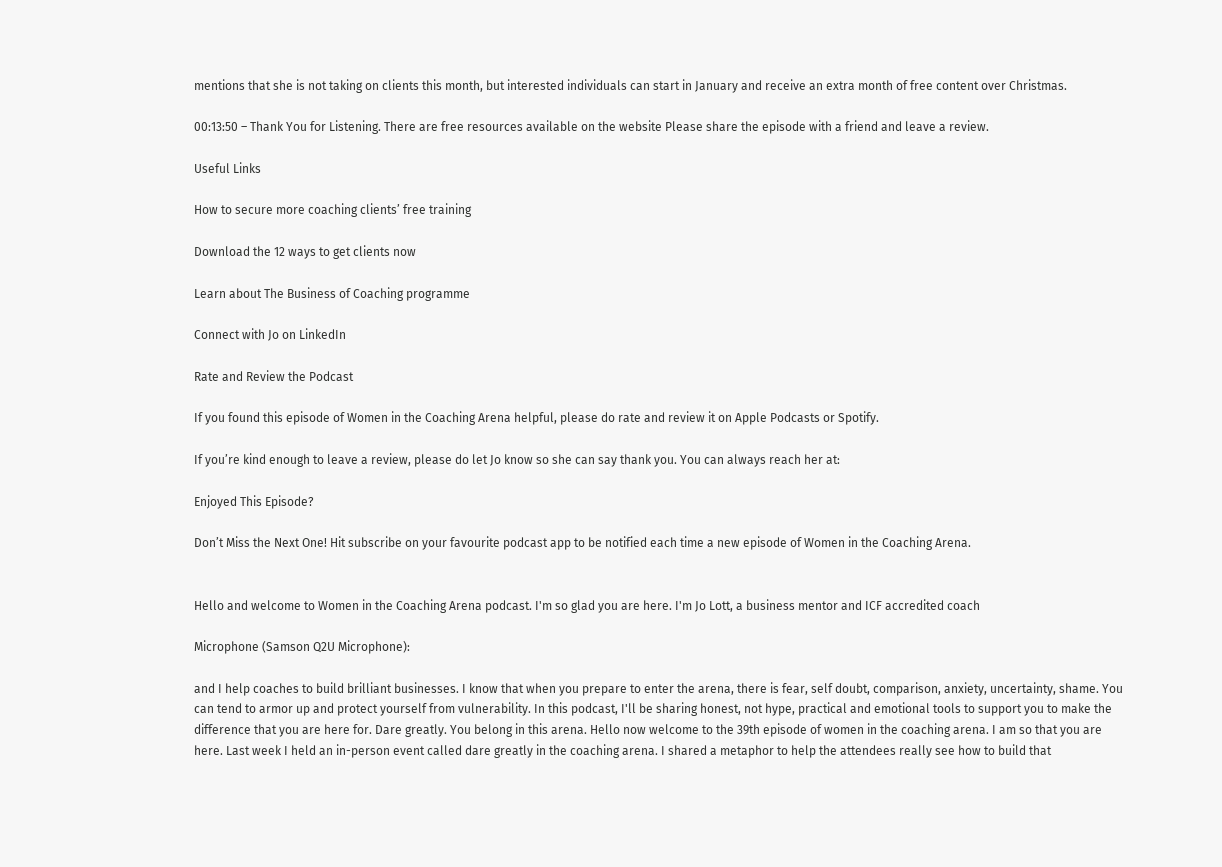mentions that she is not taking on clients this month, but interested individuals can start in January and receive an extra month of free content over Christmas.

00:13:50 – Thank You for Listening. There are free resources available on the website Please share the episode with a friend and leave a review.

Useful Links

How to secure more coaching clients’ free training

Download the 12 ways to get clients now

Learn about The Business of Coaching programme

Connect with Jo on LinkedIn

Rate and Review the Podcast

If you found this episode of Women in the Coaching Arena helpful, please do rate and review it on Apple Podcasts or Spotify.

If you’re kind enough to leave a review, please do let Jo know so she can say thank you. You can always reach her at:

Enjoyed This Episode?

Don’t Miss the Next One! Hit subscribe on your favourite podcast app to be notified each time a new episode of Women in the Coaching Arena.


Hello and welcome to Women in the Coaching Arena podcast. I'm so glad you are here. I'm Jo Lott, a business mentor and ICF accredited coach

Microphone (Samson Q2U Microphone):

and I help coaches to build brilliant businesses. I know that when you prepare to enter the arena, there is fear, self doubt, comparison, anxiety, uncertainty, shame. You can tend to armor up and protect yourself from vulnerability. In this podcast, I'll be sharing honest, not hype, practical and emotional tools to support you to make the difference that you are here for. Dare greatly. You belong in this arena. Hello now welcome to the 39th episode of women in the coaching arena. I am so that you are here. Last week I held an in-person event called dare greatly in the coaching arena. I shared a metaphor to help the attendees really see how to build that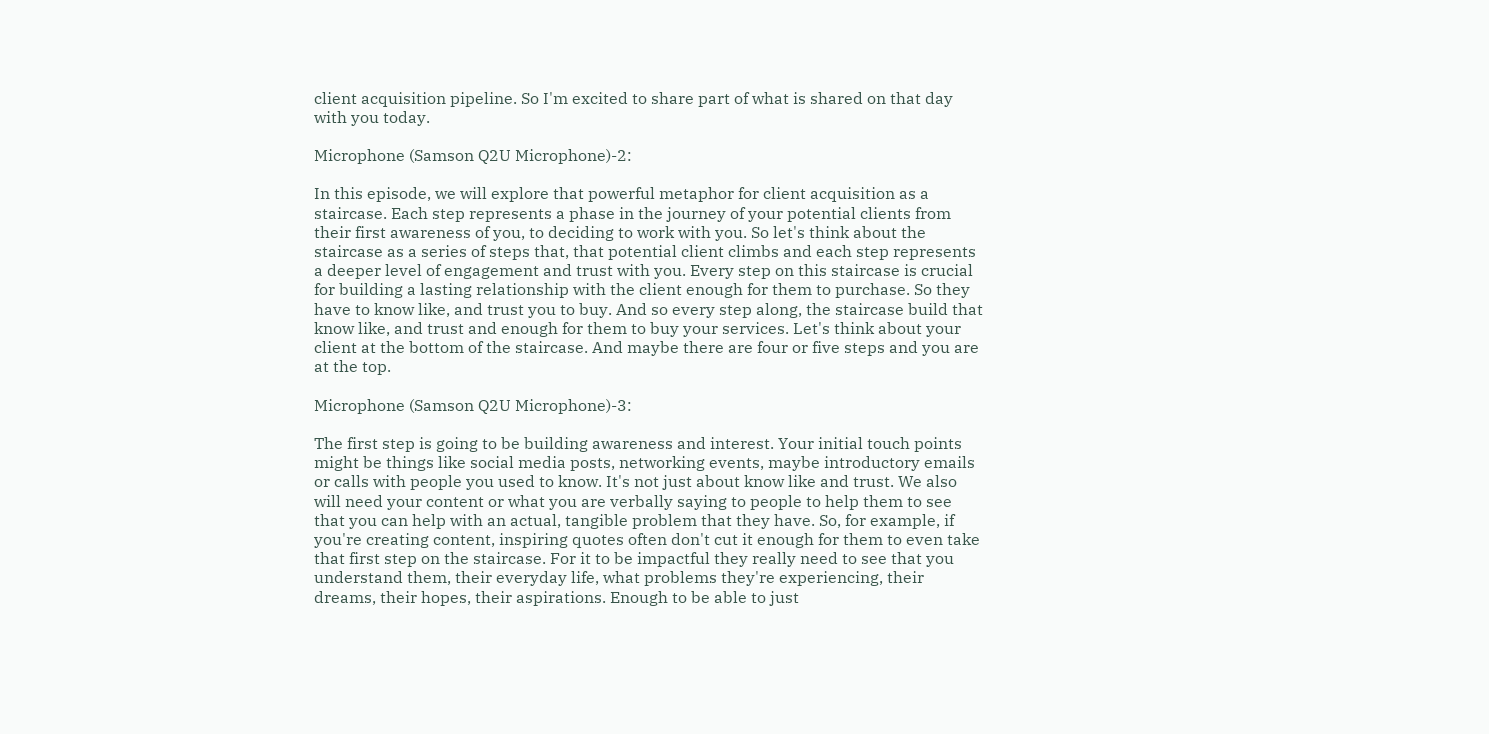client acquisition pipeline. So I'm excited to share part of what is shared on that day with you today.

Microphone (Samson Q2U Microphone)-2:

In this episode, we will explore that powerful metaphor for client acquisition as a staircase. Each step represents a phase in the journey of your potential clients from their first awareness of you, to deciding to work with you. So let's think about the staircase as a series of steps that, that potential client climbs and each step represents a deeper level of engagement and trust with you. Every step on this staircase is crucial for building a lasting relationship with the client enough for them to purchase. So they have to know like, and trust you to buy. And so every step along, the staircase build that know like, and trust and enough for them to buy your services. Let's think about your client at the bottom of the staircase. And maybe there are four or five steps and you are at the top.

Microphone (Samson Q2U Microphone)-3:

The first step is going to be building awareness and interest. Your initial touch points might be things like social media posts, networking events, maybe introductory emails or calls with people you used to know. It's not just about know like and trust. We also will need your content or what you are verbally saying to people to help them to see that you can help with an actual, tangible problem that they have. So, for example, if you're creating content, inspiring quotes often don't cut it enough for them to even take that first step on the staircase. For it to be impactful they really need to see that you understand them, their everyday life, what problems they're experiencing, their dreams, their hopes, their aspirations. Enough to be able to just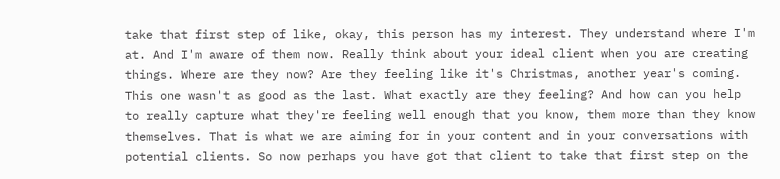take that first step of like, okay, this person has my interest. They understand where I'm at. And I'm aware of them now. Really think about your ideal client when you are creating things. Where are they now? Are they feeling like it's Christmas, another year's coming. This one wasn't as good as the last. What exactly are they feeling? And how can you help to really capture what they're feeling well enough that you know, them more than they know themselves. That is what we are aiming for in your content and in your conversations with potential clients. So now perhaps you have got that client to take that first step on the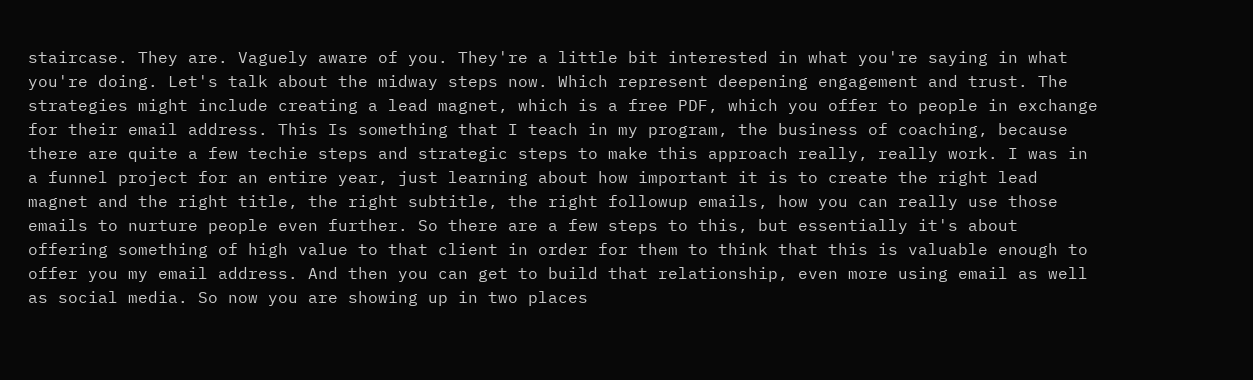staircase. They are. Vaguely aware of you. They're a little bit interested in what you're saying in what you're doing. Let's talk about the midway steps now. Which represent deepening engagement and trust. The strategies might include creating a lead magnet, which is a free PDF, which you offer to people in exchange for their email address. This Is something that I teach in my program, the business of coaching, because there are quite a few techie steps and strategic steps to make this approach really, really work. I was in a funnel project for an entire year, just learning about how important it is to create the right lead magnet and the right title, the right subtitle, the right followup emails, how you can really use those emails to nurture people even further. So there are a few steps to this, but essentially it's about offering something of high value to that client in order for them to think that this is valuable enough to offer you my email address. And then you can get to build that relationship, even more using email as well as social media. So now you are showing up in two places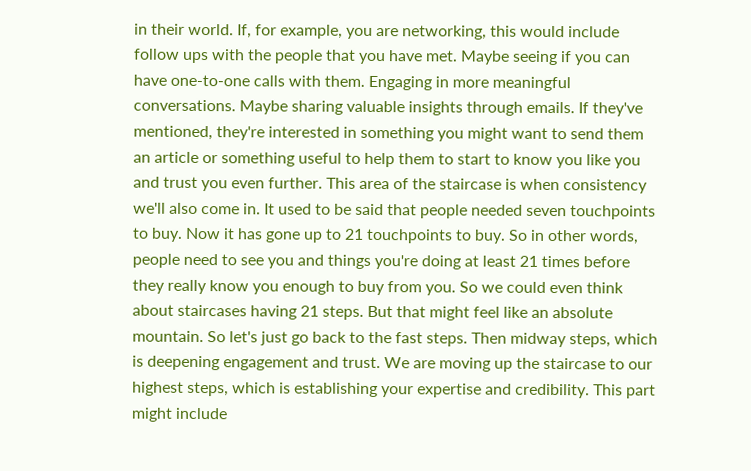in their world. If, for example, you are networking, this would include follow ups with the people that you have met. Maybe seeing if you can have one-to-one calls with them. Engaging in more meaningful conversations. Maybe sharing valuable insights through emails. If they've mentioned, they're interested in something you might want to send them an article or something useful to help them to start to know you like you and trust you even further. This area of the staircase is when consistency we'll also come in. It used to be said that people needed seven touchpoints to buy. Now it has gone up to 21 touchpoints to buy. So in other words, people need to see you and things you're doing at least 21 times before they really know you enough to buy from you. So we could even think about staircases having 21 steps. But that might feel like an absolute mountain. So let's just go back to the fast steps. Then midway steps, which is deepening engagement and trust. We are moving up the staircase to our highest steps, which is establishing your expertise and credibility. This part might include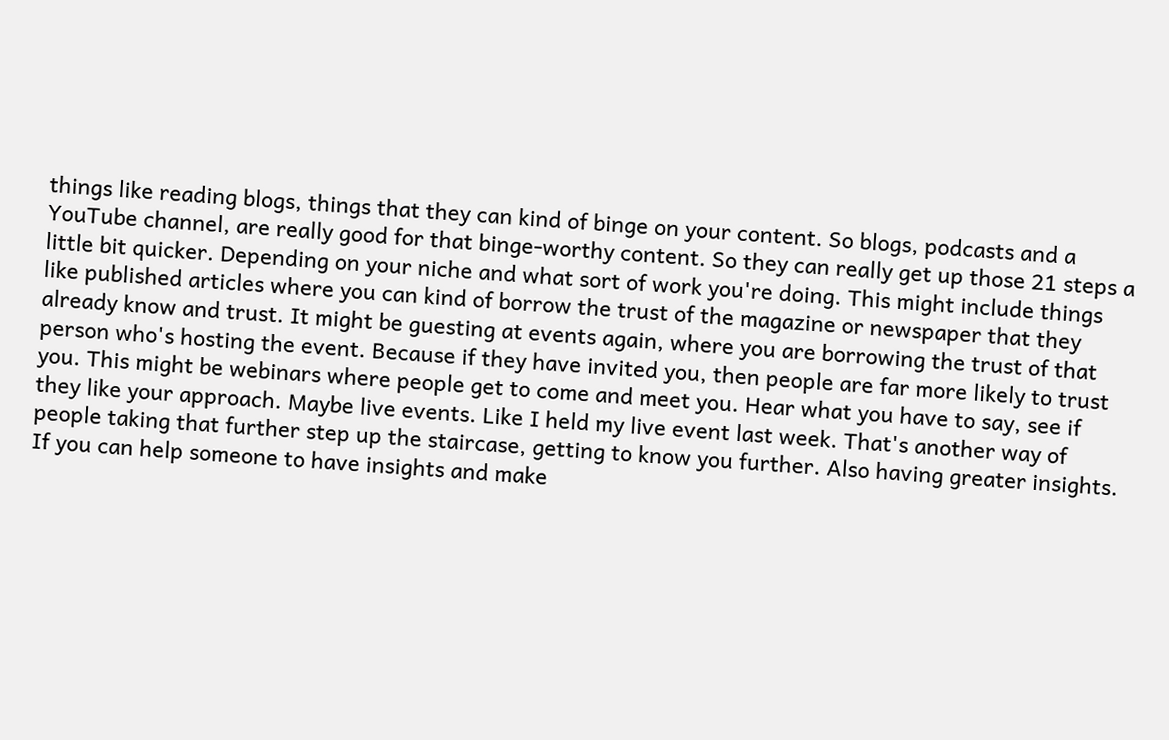things like reading blogs, things that they can kind of binge on your content. So blogs, podcasts and a YouTube channel, are really good for that binge-worthy content. So they can really get up those 21 steps a little bit quicker. Depending on your niche and what sort of work you're doing. This might include things like published articles where you can kind of borrow the trust of the magazine or newspaper that they already know and trust. It might be guesting at events again, where you are borrowing the trust of that person who's hosting the event. Because if they have invited you, then people are far more likely to trust you. This might be webinars where people get to come and meet you. Hear what you have to say, see if they like your approach. Maybe live events. Like I held my live event last week. That's another way of people taking that further step up the staircase, getting to know you further. Also having greater insights. If you can help someone to have insights and make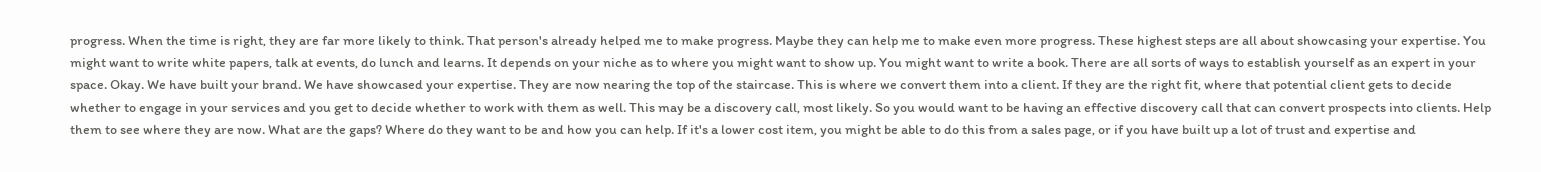progress. When the time is right, they are far more likely to think. That person's already helped me to make progress. Maybe they can help me to make even more progress. These highest steps are all about showcasing your expertise. You might want to write white papers, talk at events, do lunch and learns. It depends on your niche as to where you might want to show up. You might want to write a book. There are all sorts of ways to establish yourself as an expert in your space. Okay. We have built your brand. We have showcased your expertise. They are now nearing the top of the staircase. This is where we convert them into a client. If they are the right fit, where that potential client gets to decide whether to engage in your services and you get to decide whether to work with them as well. This may be a discovery call, most likely. So you would want to be having an effective discovery call that can convert prospects into clients. Help them to see where they are now. What are the gaps? Where do they want to be and how you can help. If it's a lower cost item, you might be able to do this from a sales page, or if you have built up a lot of trust and expertise and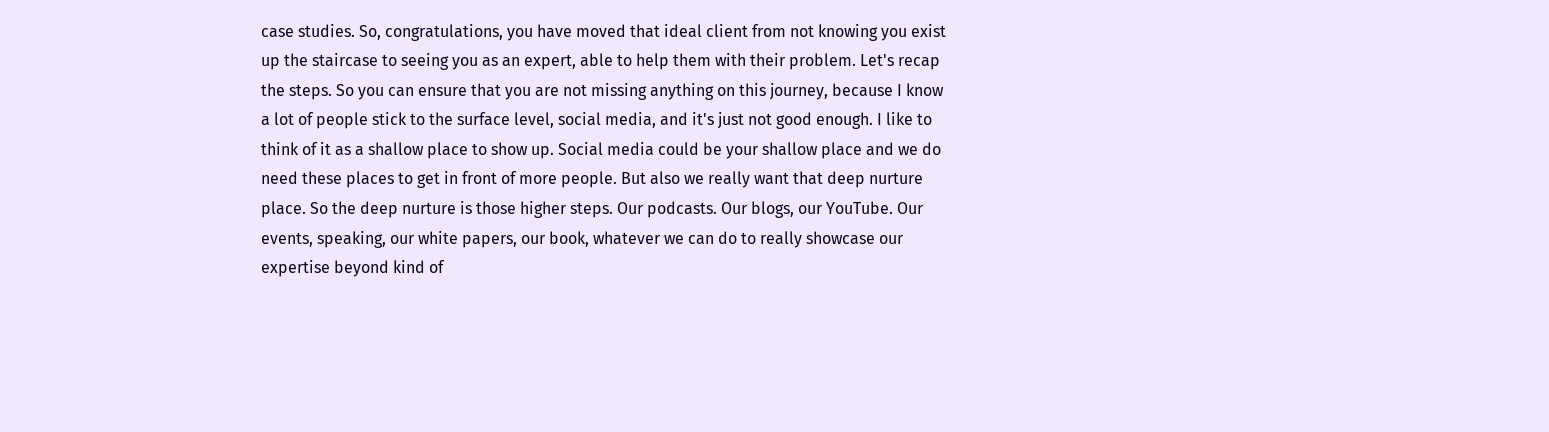case studies. So, congratulations, you have moved that ideal client from not knowing you exist up the staircase to seeing you as an expert, able to help them with their problem. Let's recap the steps. So you can ensure that you are not missing anything on this journey, because I know a lot of people stick to the surface level, social media, and it's just not good enough. I like to think of it as a shallow place to show up. Social media could be your shallow place and we do need these places to get in front of more people. But also we really want that deep nurture place. So the deep nurture is those higher steps. Our podcasts. Our blogs, our YouTube. Our events, speaking, our white papers, our book, whatever we can do to really showcase our expertise beyond kind of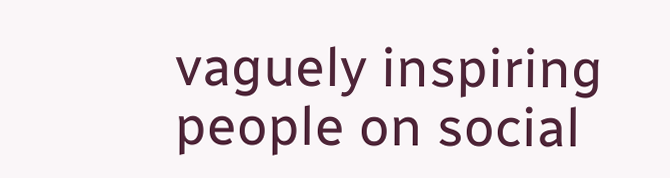vaguely inspiring people on social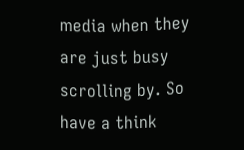media when they are just busy scrolling by. So have a think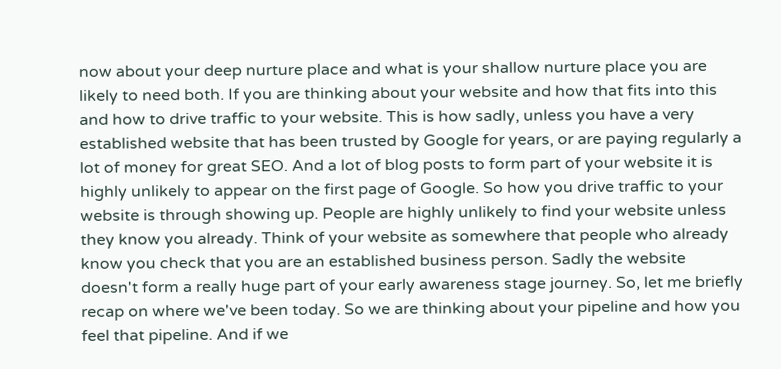now about your deep nurture place and what is your shallow nurture place you are likely to need both. If you are thinking about your website and how that fits into this and how to drive traffic to your website. This is how sadly, unless you have a very established website that has been trusted by Google for years, or are paying regularly a lot of money for great SEO. And a lot of blog posts to form part of your website it is highly unlikely to appear on the first page of Google. So how you drive traffic to your website is through showing up. People are highly unlikely to find your website unless they know you already. Think of your website as somewhere that people who already know you check that you are an established business person. Sadly the website doesn't form a really huge part of your early awareness stage journey. So, let me briefly recap on where we've been today. So we are thinking about your pipeline and how you feel that pipeline. And if we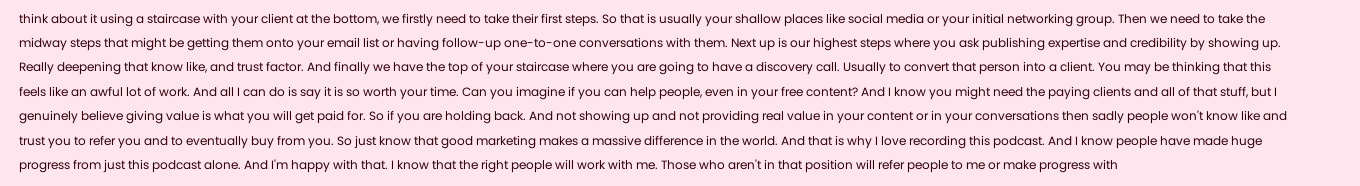think about it using a staircase with your client at the bottom, we firstly need to take their first steps. So that is usually your shallow places like social media or your initial networking group. Then we need to take the midway steps that might be getting them onto your email list or having follow-up one-to-one conversations with them. Next up is our highest steps where you ask publishing expertise and credibility by showing up. Really deepening that know like, and trust factor. And finally we have the top of your staircase where you are going to have a discovery call. Usually to convert that person into a client. You may be thinking that this feels like an awful lot of work. And all I can do is say it is so worth your time. Can you imagine if you can help people, even in your free content? And I know you might need the paying clients and all of that stuff, but I genuinely believe giving value is what you will get paid for. So if you are holding back. And not showing up and not providing real value in your content or in your conversations then sadly people won't know like and trust you to refer you and to eventually buy from you. So just know that good marketing makes a massive difference in the world. And that is why I love recording this podcast. And I know people have made huge progress from just this podcast alone. And I'm happy with that. I know that the right people will work with me. Those who aren't in that position will refer people to me or make progress with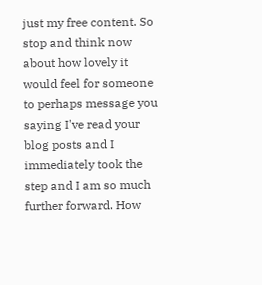just my free content. So stop and think now about how lovely it would feel for someone to perhaps message you saying I've read your blog posts and I immediately took the step and I am so much further forward. How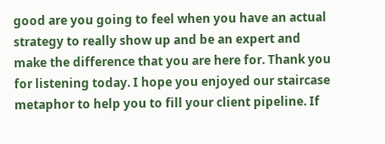good are you going to feel when you have an actual strategy to really show up and be an expert and make the difference that you are here for. Thank you for listening today. I hope you enjoyed our staircase metaphor to help you to fill your client pipeline. If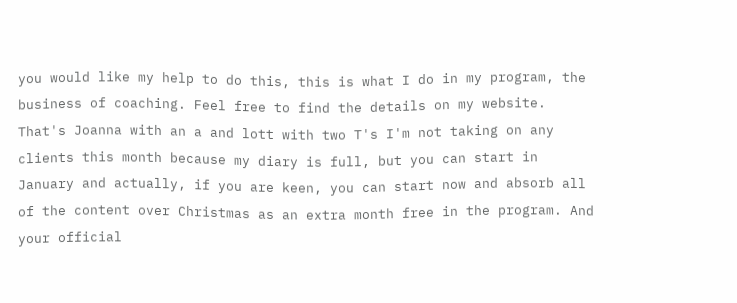you would like my help to do this, this is what I do in my program, the business of coaching. Feel free to find the details on my website. That's Joanna with an a and lott with two T's I'm not taking on any clients this month because my diary is full, but you can start in January and actually, if you are keen, you can start now and absorb all of the content over Christmas as an extra month free in the program. And your official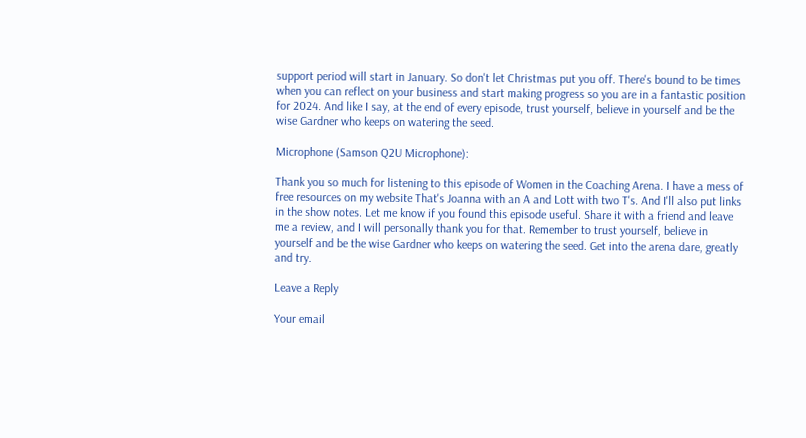support period will start in January. So don't let Christmas put you off. There's bound to be times when you can reflect on your business and start making progress so you are in a fantastic position for 2024. And like I say, at the end of every episode, trust yourself, believe in yourself and be the wise Gardner who keeps on watering the seed.

Microphone (Samson Q2U Microphone):

Thank you so much for listening to this episode of Women in the Coaching Arena. I have a mess of free resources on my website That's Joanna with an A and Lott with two T's. And I'll also put links in the show notes. Let me know if you found this episode useful. Share it with a friend and leave me a review, and I will personally thank you for that. Remember to trust yourself, believe in yourself and be the wise Gardner who keeps on watering the seed. Get into the arena dare, greatly and try.

Leave a Reply

Your email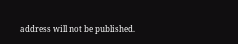address will not be published.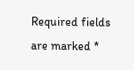Required fields are marked *